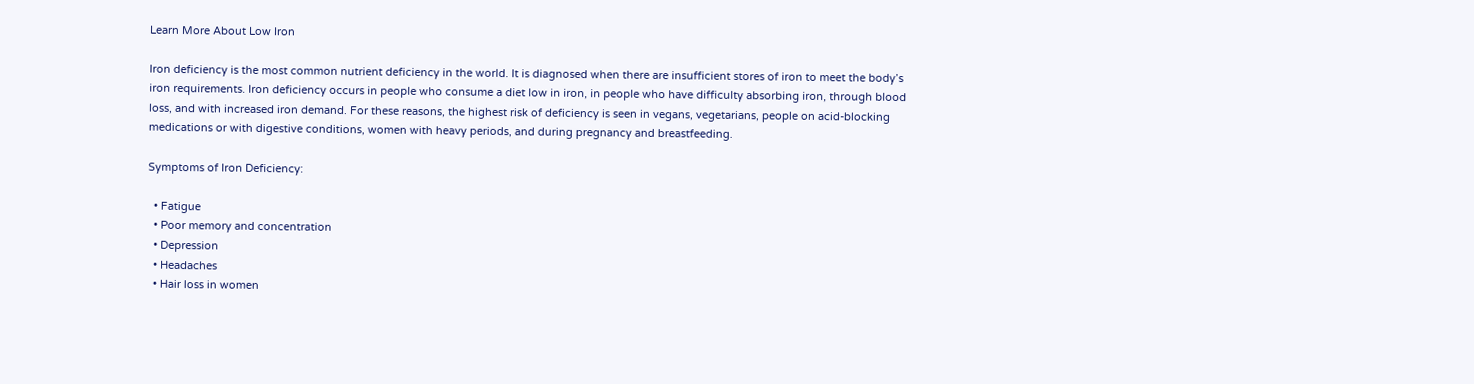Learn More About Low Iron

Iron deficiency is the most common nutrient deficiency in the world. It is diagnosed when there are insufficient stores of iron to meet the body’s iron requirements. Iron deficiency occurs in people who consume a diet low in iron, in people who have difficulty absorbing iron, through blood loss, and with increased iron demand. For these reasons, the highest risk of deficiency is seen in vegans, vegetarians, people on acid-blocking medications or with digestive conditions, women with heavy periods, and during pregnancy and breastfeeding.

Symptoms of Iron Deficiency:

  • Fatigue
  • Poor memory and concentration
  • Depression
  • Headaches
  • Hair loss in women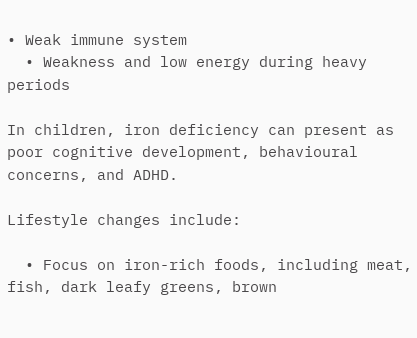• Weak immune system
  • Weakness and low energy during heavy periods

In children, iron deficiency can present as poor cognitive development, behavioural concerns, and ADHD.

Lifestyle changes include:

  • Focus on iron-rich foods, including meat, fish, dark leafy greens, brown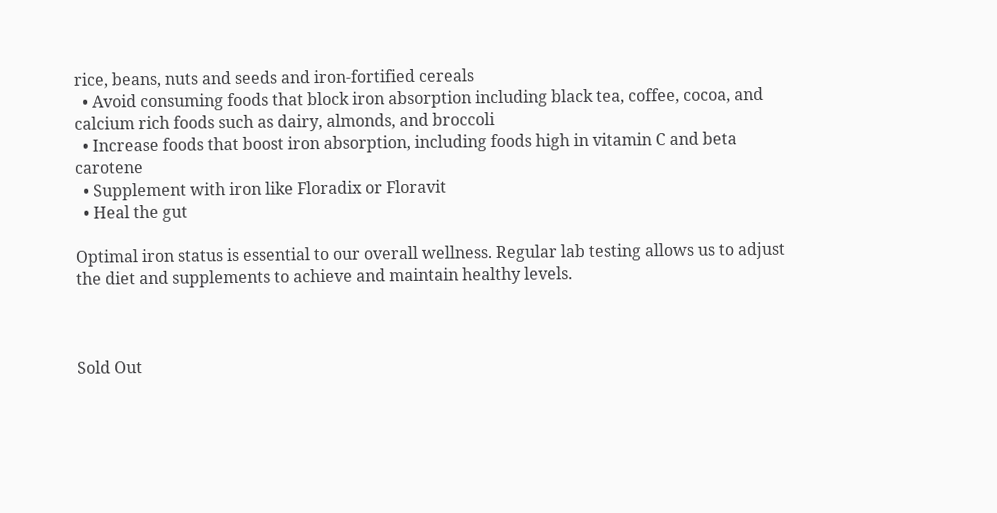rice, beans, nuts and seeds and iron-fortified cereals
  • Avoid consuming foods that block iron absorption including black tea, coffee, cocoa, and calcium rich foods such as dairy, almonds, and broccoli
  • Increase foods that boost iron absorption, including foods high in vitamin C and beta carotene
  • Supplement with iron like Floradix or Floravit
  • Heal the gut

Optimal iron status is essential to our overall wellness. Regular lab testing allows us to adjust the diet and supplements to achieve and maintain healthy levels.



Sold Out